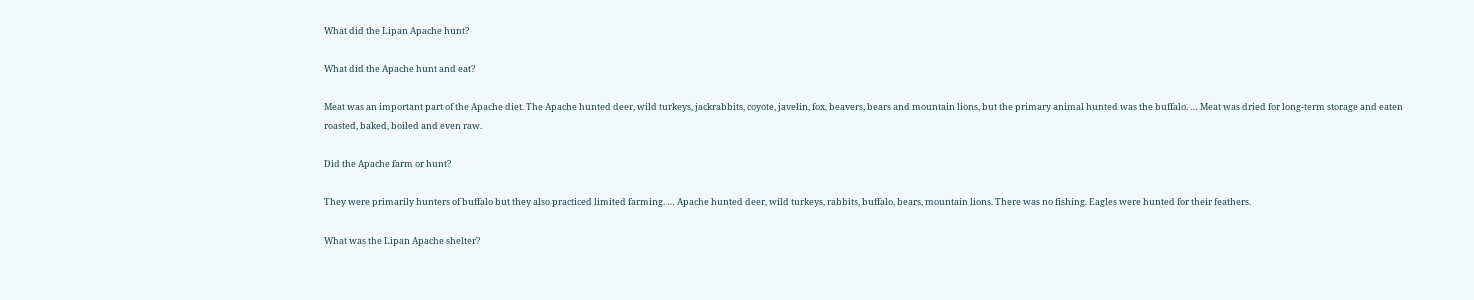What did the Lipan Apache hunt?

What did the Apache hunt and eat?

Meat was an important part of the Apache diet. The Apache hunted deer, wild turkeys, jackrabbits, coyote, javelin, fox, beavers, bears and mountain lions, but the primary animal hunted was the buffalo. … Meat was dried for long-term storage and eaten roasted, baked, boiled and even raw.

Did the Apache farm or hunt?

They were primarily hunters of buffalo but they also practiced limited farming. … Apache hunted deer, wild turkeys, rabbits, buffalo, bears, mountain lions. There was no fishing. Eagles were hunted for their feathers.

What was the Lipan Apache shelter?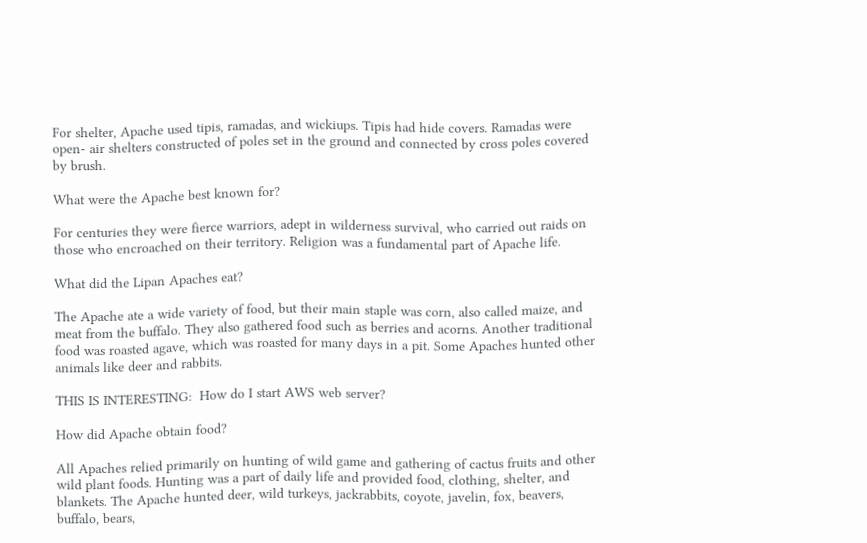For shelter, Apache used tipis, ramadas, and wickiups. Tipis had hide covers. Ramadas were open- air shelters constructed of poles set in the ground and connected by cross poles covered by brush.

What were the Apache best known for?

For centuries they were fierce warriors, adept in wilderness survival, who carried out raids on those who encroached on their territory. Religion was a fundamental part of Apache life.

What did the Lipan Apaches eat?

The Apache ate a wide variety of food, but their main staple was corn, also called maize, and meat from the buffalo. They also gathered food such as berries and acorns. Another traditional food was roasted agave, which was roasted for many days in a pit. Some Apaches hunted other animals like deer and rabbits.

THIS IS INTERESTING:  How do I start AWS web server?

How did Apache obtain food?

All Apaches relied primarily on hunting of wild game and gathering of cactus fruits and other wild plant foods. Hunting was a part of daily life and provided food, clothing, shelter, and blankets. The Apache hunted deer, wild turkeys, jackrabbits, coyote, javelin, fox, beavers, buffalo, bears,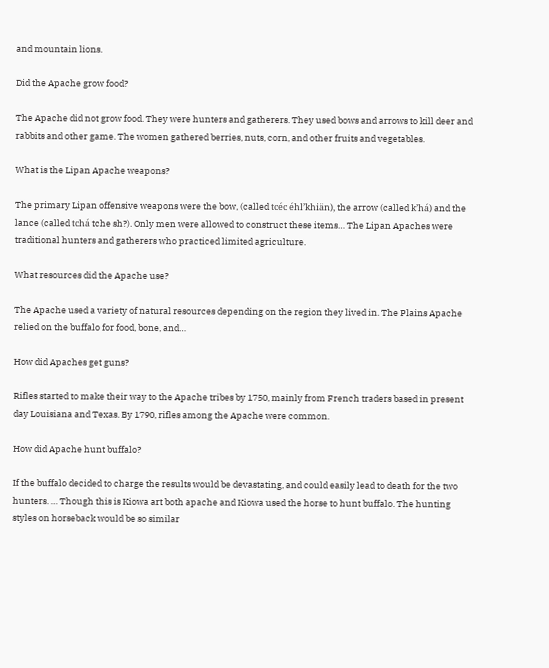and mountain lions.

Did the Apache grow food?

The Apache did not grow food. They were hunters and gatherers. They used bows and arrows to kill deer and rabbits and other game. The women gathered berries, nuts, corn, and other fruits and vegetables.

What is the Lipan Apache weapons?

The primary Lipan offensive weapons were the bow, (called tcéc éhl’khiän), the arrow (called k’há) and the lance (called tchá tche sh?). Only men were allowed to construct these items… The Lipan Apaches were traditional hunters and gatherers who practiced limited agriculture.

What resources did the Apache use?

The Apache used a variety of natural resources depending on the region they lived in. The Plains Apache relied on the buffalo for food, bone, and…

How did Apaches get guns?

Rifles started to make their way to the Apache tribes by 1750, mainly from French traders based in present day Louisiana and Texas. By 1790, rifles among the Apache were common.

How did Apache hunt buffalo?

If the buffalo decided to charge the results would be devastating, and could easily lead to death for the two hunters. … Though this is Kiowa art both apache and Kiowa used the horse to hunt buffalo. The hunting styles on horseback would be so similar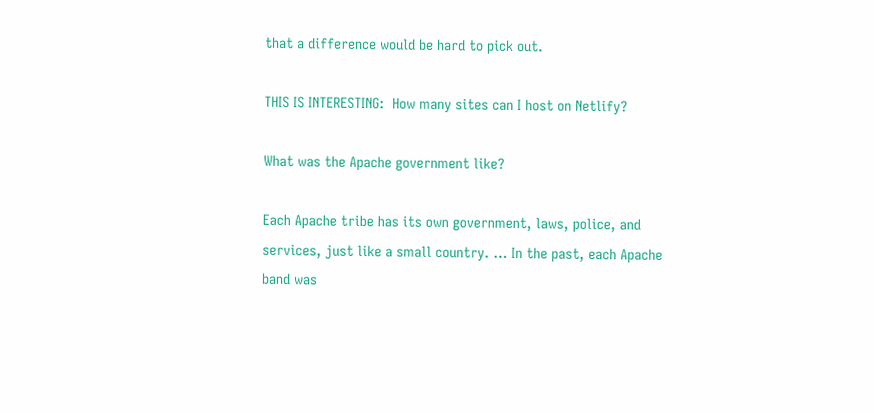that a difference would be hard to pick out.

THIS IS INTERESTING:  How many sites can I host on Netlify?

What was the Apache government like?

Each Apache tribe has its own government, laws, police, and services, just like a small country. … In the past, each Apache band was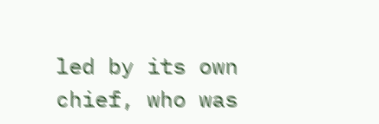led by its own chief, who was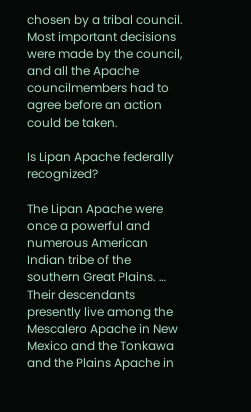chosen by a tribal council. Most important decisions were made by the council, and all the Apache councilmembers had to agree before an action could be taken.

Is Lipan Apache federally recognized?

The Lipan Apache were once a powerful and numerous American Indian tribe of the southern Great Plains. … Their descendants presently live among the Mescalero Apache in New Mexico and the Tonkawa and the Plains Apache in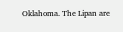Oklahoma. The Lipan are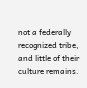not a federally recognized tribe, and little of their culture remains.